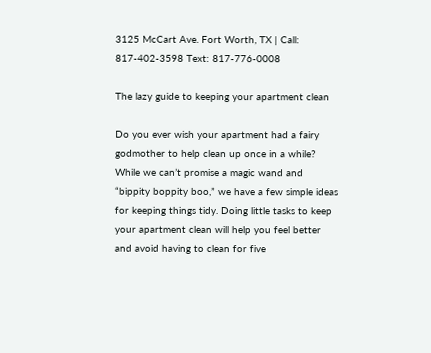3125 McCart Ave. Fort Worth, TX | Call: 817-402-3598 Text: 817-776-0008

The lazy guide to keeping your apartment clean

Do you ever wish your apartment had a fairy godmother to help clean up once in a while? While we can’t promise a magic wand and “bippity boppity boo,” we have a few simple ideas for keeping things tidy. Doing little tasks to keep your apartment clean will help you feel better and avoid having to clean for five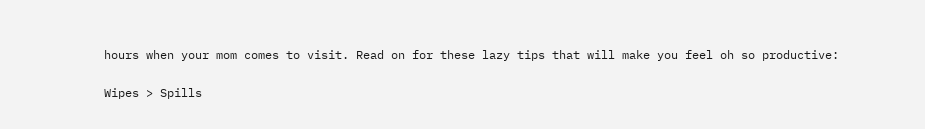hours when your mom comes to visit. Read on for these lazy tips that will make you feel oh so productive:

Wipes > Spills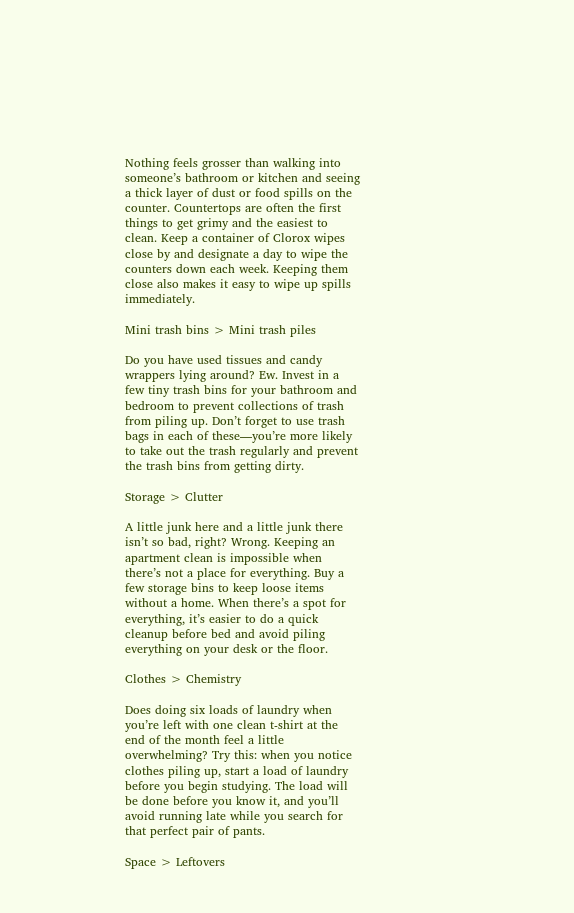Nothing feels grosser than walking into someone’s bathroom or kitchen and seeing a thick layer of dust or food spills on the counter. Countertops are often the first things to get grimy and the easiest to clean. Keep a container of Clorox wipes close by and designate a day to wipe the counters down each week. Keeping them close also makes it easy to wipe up spills immediately.

Mini trash bins > Mini trash piles

Do you have used tissues and candy wrappers lying around? Ew. Invest in a few tiny trash bins for your bathroom and bedroom to prevent collections of trash from piling up. Don’t forget to use trash bags in each of these—you’re more likely to take out the trash regularly and prevent the trash bins from getting dirty.

Storage > Clutter

A little junk here and a little junk there isn’t so bad, right? Wrong. Keeping an apartment clean is impossible when there’s not a place for everything. Buy a few storage bins to keep loose items without a home. When there’s a spot for everything, it’s easier to do a quick cleanup before bed and avoid piling everything on your desk or the floor.

Clothes > Chemistry

Does doing six loads of laundry when you’re left with one clean t-shirt at the end of the month feel a little overwhelming? Try this: when you notice clothes piling up, start a load of laundry before you begin studying. The load will be done before you know it, and you’ll avoid running late while you search for that perfect pair of pants.

Space > Leftovers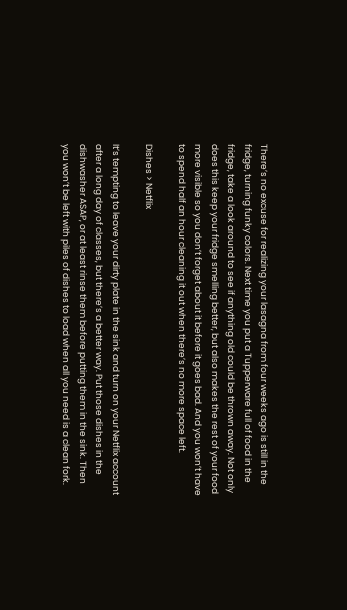There’s no excuse for realizing your lasagna from four weeks ago is still in the fridge, turning funky colors. Next time you put a Tupperware full of food in the fridge, take a look around to see if anything old could be thrown away. Not only does this keep your fridge smelling better, but also makes the rest of your food more visible so you don’t forget about it before it goes bad. And you won’t have to spend half an hour cleaning it out when there’s no more space left.

Dishes > Netflix

It’s tempting to leave your dirty plate in the sink and turn on your Netflix account after a long day of classes, but there’s a better way. Put those dishes in the dishwasher ASAP, or at least rinse them before putting them in the sink. Then you won’t be left with piles of dishes to load when all you need is a clean fork.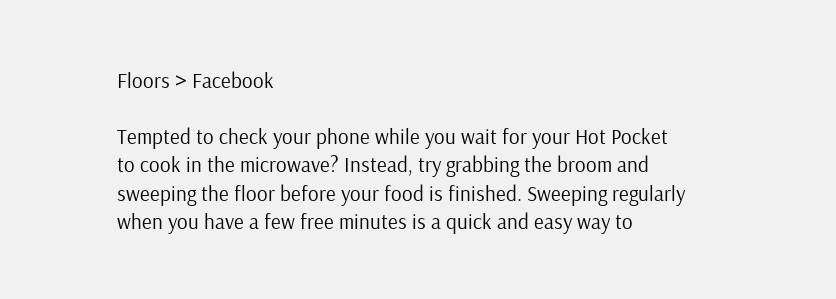Floors > Facebook

Tempted to check your phone while you wait for your Hot Pocket to cook in the microwave? Instead, try grabbing the broom and sweeping the floor before your food is finished. Sweeping regularly when you have a few free minutes is a quick and easy way to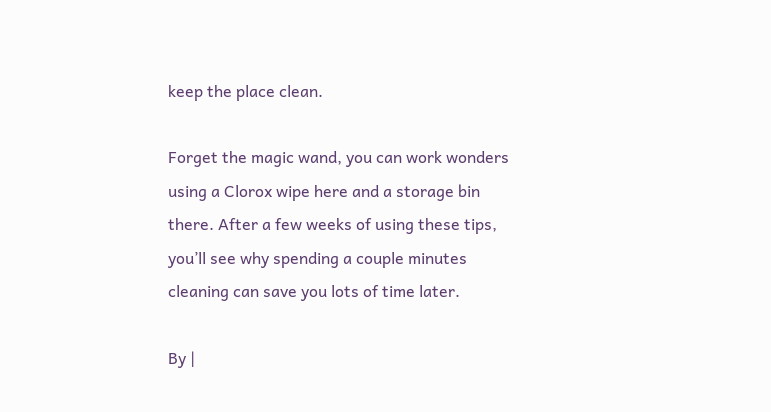keep the place clean.

Forget the magic wand, you can work wonders using a Clorox wipe here and a storage bin there. After a few weeks of using these tips, you’ll see why spending a couple minutes cleaning can save you lots of time later.

By |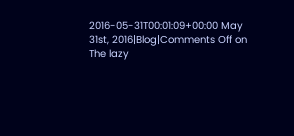2016-05-31T00:01:09+00:00 May 31st, 2016|Blog|Comments Off on The lazy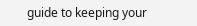guide to keeping your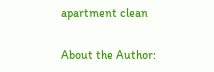apartment clean

About the Author: